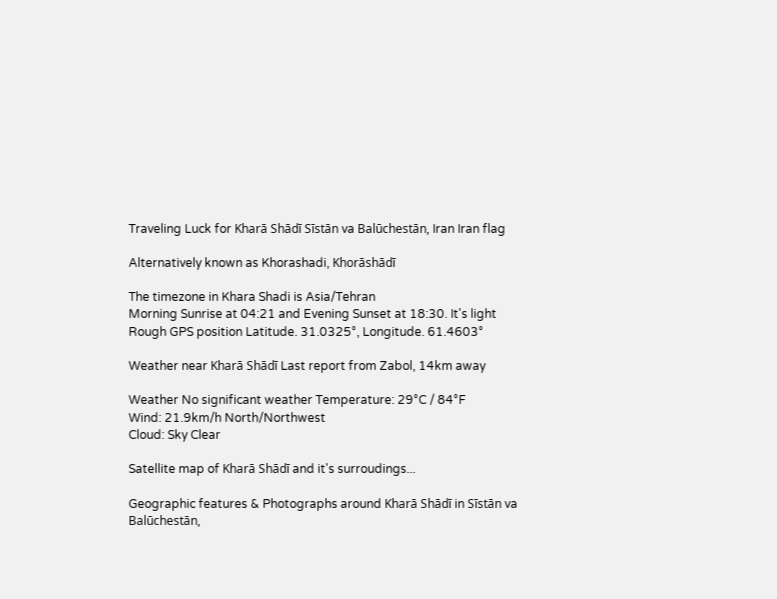Traveling Luck for Kharā Shādī Sīstān va Balūchestān, Iran Iran flag

Alternatively known as Khorashadi, Khorāshādī

The timezone in Khara Shadi is Asia/Tehran
Morning Sunrise at 04:21 and Evening Sunset at 18:30. It's light
Rough GPS position Latitude. 31.0325°, Longitude. 61.4603°

Weather near Kharā Shādī Last report from Zabol, 14km away

Weather No significant weather Temperature: 29°C / 84°F
Wind: 21.9km/h North/Northwest
Cloud: Sky Clear

Satellite map of Kharā Shādī and it's surroudings...

Geographic features & Photographs around Kharā Shādī in Sīstān va Balūchestān,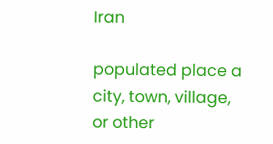Iran

populated place a city, town, village, or other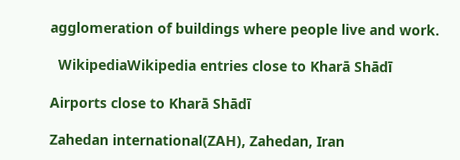agglomeration of buildings where people live and work.

  WikipediaWikipedia entries close to Kharā Shādī

Airports close to Kharā Shādī

Zahedan international(ZAH), Zahedan, Iran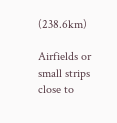(238.6km)

Airfields or small strips close to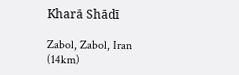Kharā Shādī

Zabol, Zabol, Iran (14km)